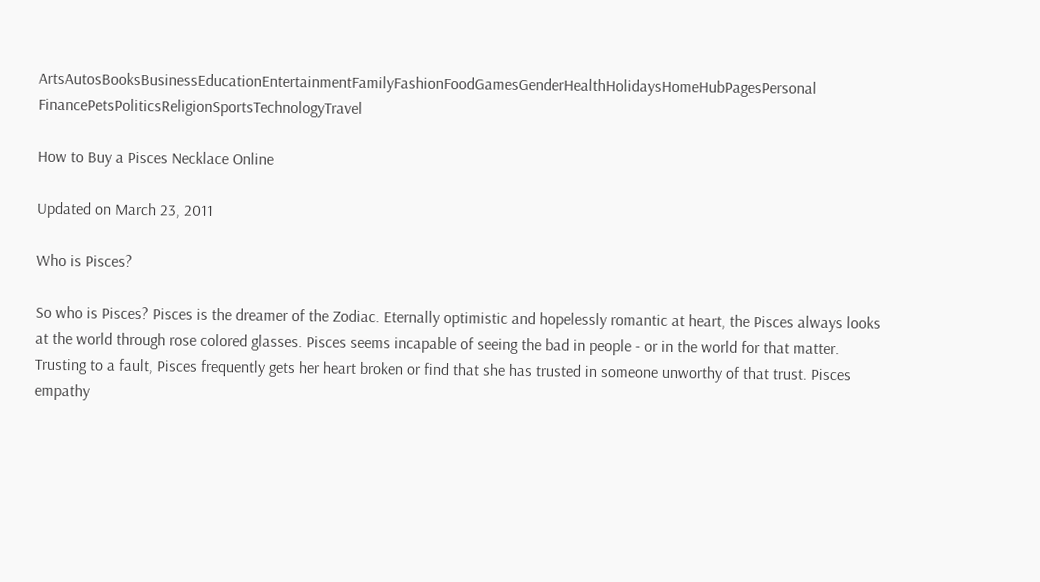ArtsAutosBooksBusinessEducationEntertainmentFamilyFashionFoodGamesGenderHealthHolidaysHomeHubPagesPersonal FinancePetsPoliticsReligionSportsTechnologyTravel

How to Buy a Pisces Necklace Online

Updated on March 23, 2011

Who is Pisces?

So who is Pisces? Pisces is the dreamer of the Zodiac. Eternally optimistic and hopelessly romantic at heart, the Pisces always looks at the world through rose colored glasses. Pisces seems incapable of seeing the bad in people - or in the world for that matter. Trusting to a fault, Pisces frequently gets her heart broken or find that she has trusted in someone unworthy of that trust. Pisces empathy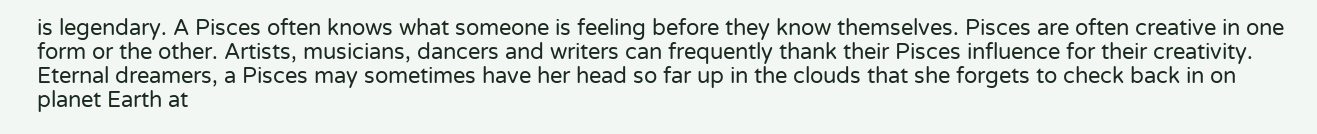is legendary. A Pisces often knows what someone is feeling before they know themselves. Pisces are often creative in one form or the other. Artists, musicians, dancers and writers can frequently thank their Pisces influence for their creativity. Eternal dreamers, a Pisces may sometimes have her head so far up in the clouds that she forgets to check back in on planet Earth at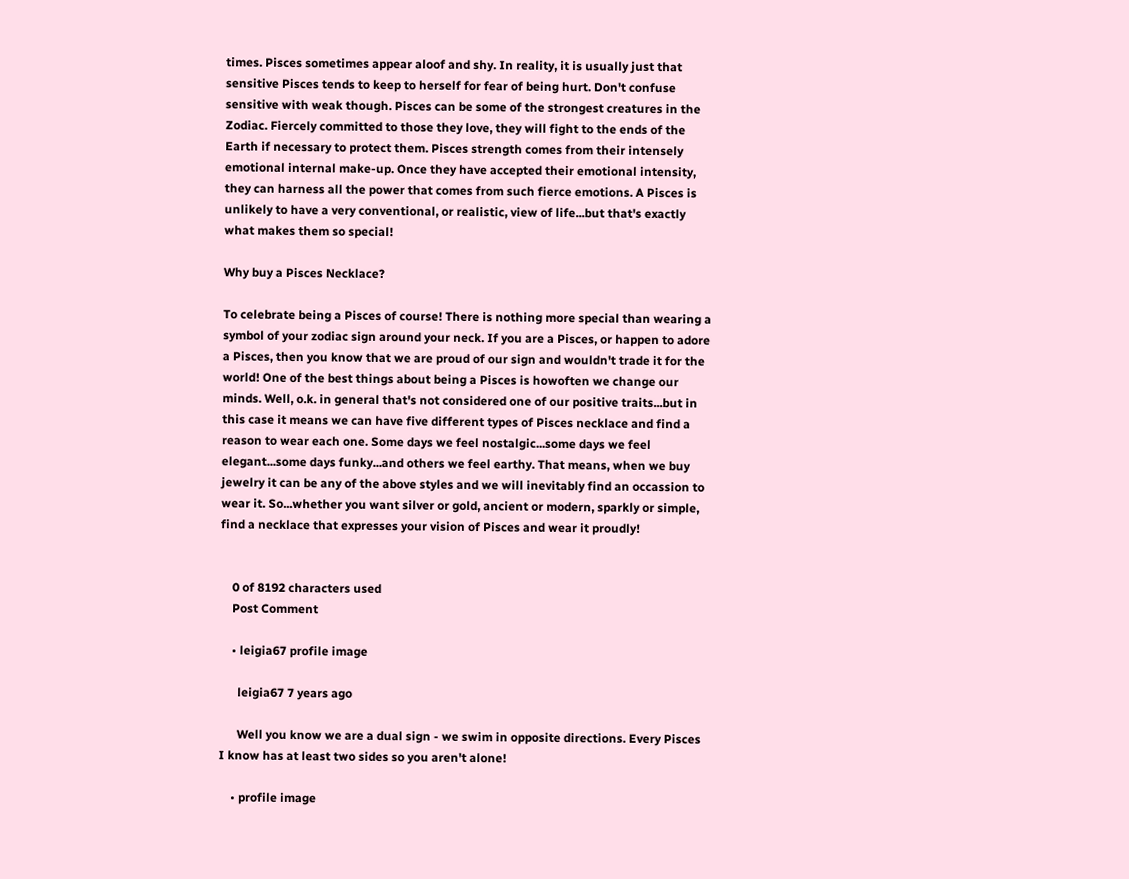times. Pisces sometimes appear aloof and shy. In reality, it is usually just that sensitive Pisces tends to keep to herself for fear of being hurt. Don't confuse sensitive with weak though. Pisces can be some of the strongest creatures in the Zodiac. Fiercely committed to those they love, they will fight to the ends of the Earth if necessary to protect them. Pisces strength comes from their intensely emotional internal make-up. Once they have accepted their emotional intensity, they can harness all the power that comes from such fierce emotions. A Pisces is unlikely to have a very conventional, or realistic, view of life...but that's exactly what makes them so special!

Why buy a Pisces Necklace?

To celebrate being a Pisces of course! There is nothing more special than wearing a symbol of your zodiac sign around your neck. If you are a Pisces, or happen to adore a Pisces, then you know that we are proud of our sign and wouldn't trade it for the world! One of the best things about being a Pisces is howoften we change our minds. Well, o.k. in general that's not considered one of our positive traits...but in this case it means we can have five different types of Pisces necklace and find a reason to wear each one. Some days we feel nostalgic...some days we feel elegant...some days funky...and others we feel earthy. That means, when we buy jewelry it can be any of the above styles and we will inevitably find an occassion to wear it. So...whether you want silver or gold, ancient or modern, sparkly or simple, find a necklace that expresses your vision of Pisces and wear it proudly!


    0 of 8192 characters used
    Post Comment

    • leigia67 profile image

      leigia67 7 years ago

      Well you know we are a dual sign - we swim in opposite directions. Every Pisces I know has at least two sides so you aren't alone!

    • profile image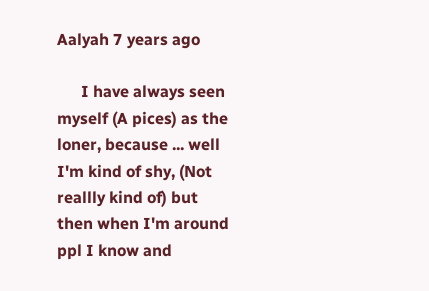Aalyah 7 years ago

      I have always seen myself (A pices) as the loner, because ... well I'm kind of shy, (Not reallly kind of) but then when I'm around ppl I know and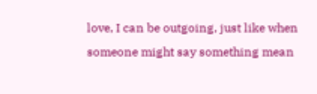love, I can be outgoing, just like when someone might say something mean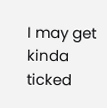I may get kinda ticked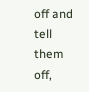off and tell them off,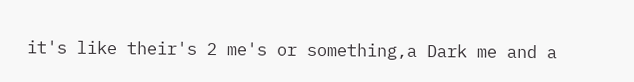it's like their's 2 me's or something,a Dark me and a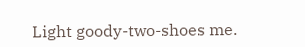Light goody-two-shoes me.